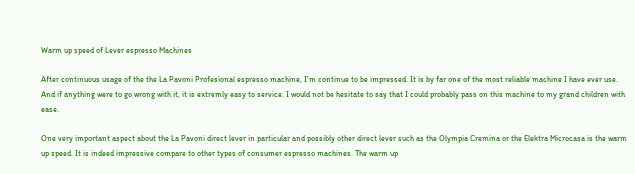Warm up speed of Lever espresso Machines

After continuous usage of the the La Pavoni Profesional espresso machine, I'm continue to be impressed. It is by far one of the most reliable machine I have ever use. And if anything were to go wrong with it, it is extremly easy to service. I would not be hesitate to say that I could probably pass on this machine to my grand children with ease.

One very important aspect about the La Pavoni direct lever in particular and possibly other direct lever such as the Olympia Cremina or the Elektra Microcasa is the warm up speed. It is indeed impressive compare to other types of consumer espresso machines. The warm up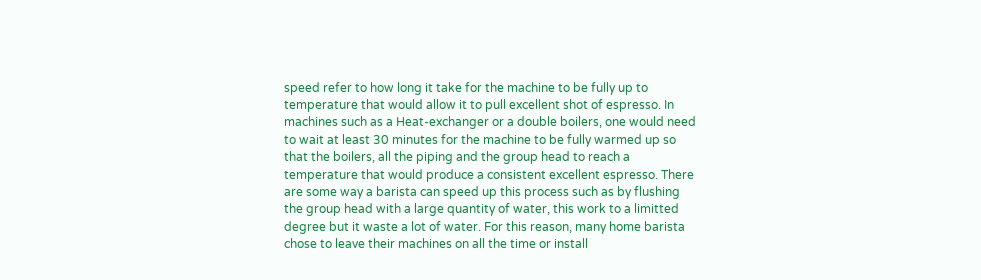speed refer to how long it take for the machine to be fully up to temperature that would allow it to pull excellent shot of espresso. In machines such as a Heat-exchanger or a double boilers, one would need to wait at least 30 minutes for the machine to be fully warmed up so that the boilers, all the piping and the group head to reach a temperature that would produce a consistent excellent espresso. There are some way a barista can speed up this process such as by flushing the group head with a large quantity of water, this work to a limitted degree but it waste a lot of water. For this reason, many home barista chose to leave their machines on all the time or install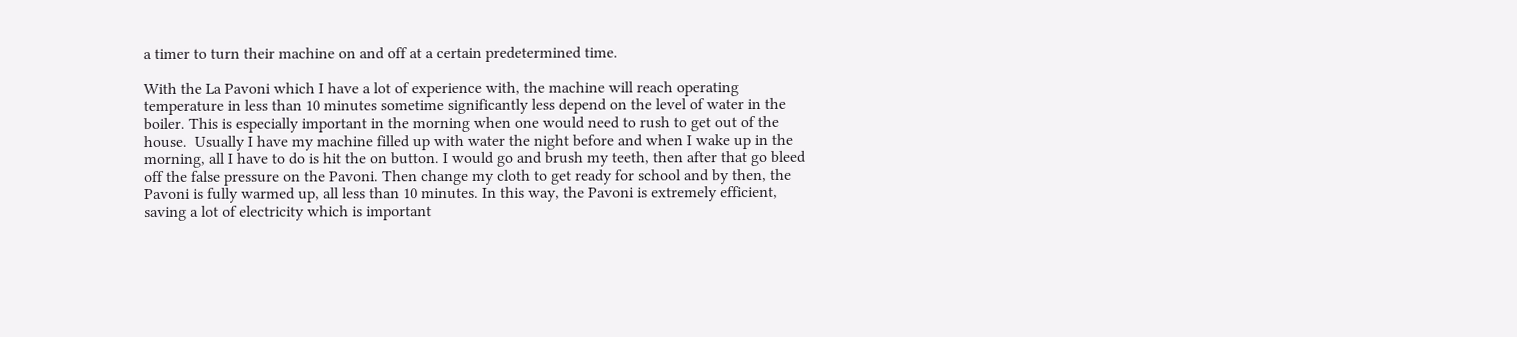a timer to turn their machine on and off at a certain predetermined time.

With the La Pavoni which I have a lot of experience with, the machine will reach operating temperature in less than 10 minutes sometime significantly less depend on the level of water in the boiler. This is especially important in the morning when one would need to rush to get out of the house.  Usually I have my machine filled up with water the night before and when I wake up in the morning, all I have to do is hit the on button. I would go and brush my teeth, then after that go bleed off the false pressure on the Pavoni. Then change my cloth to get ready for school and by then, the Pavoni is fully warmed up, all less than 10 minutes. In this way, the Pavoni is extremely efficient, saving a lot of electricity which is important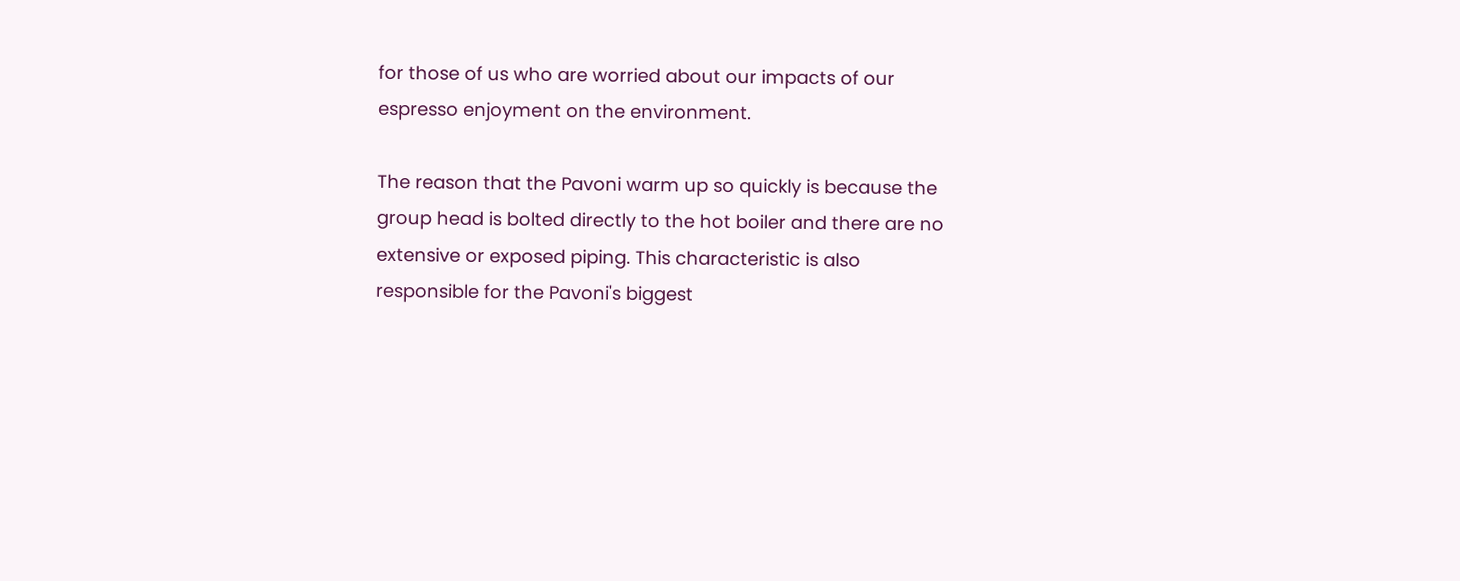for those of us who are worried about our impacts of our espresso enjoyment on the environment.

The reason that the Pavoni warm up so quickly is because the group head is bolted directly to the hot boiler and there are no extensive or exposed piping. This characteristic is also responsible for the Pavoni's biggest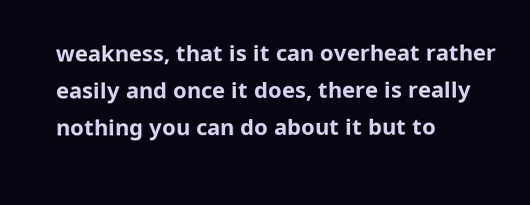weakness, that is it can overheat rather easily and once it does, there is really nothing you can do about it but to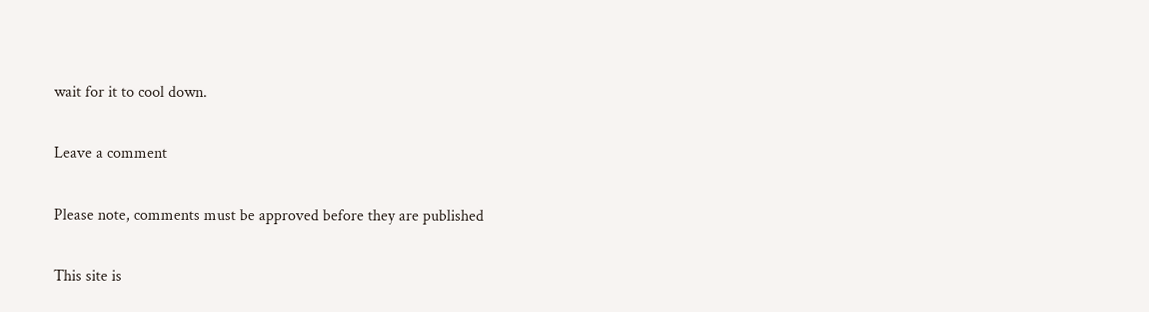wait for it to cool down.

Leave a comment

Please note, comments must be approved before they are published

This site is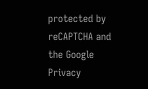protected by reCAPTCHA and the Google Privacy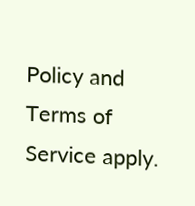Policy and Terms of Service apply.